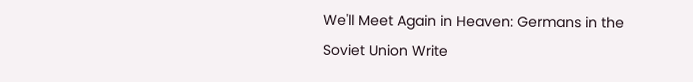We'll Meet Again in Heaven: Germans in the Soviet Union Write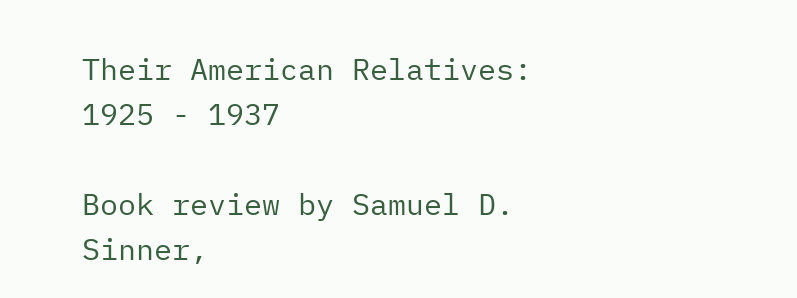Their American Relatives: 1925 - 1937

Book review by Samuel D. Sinner,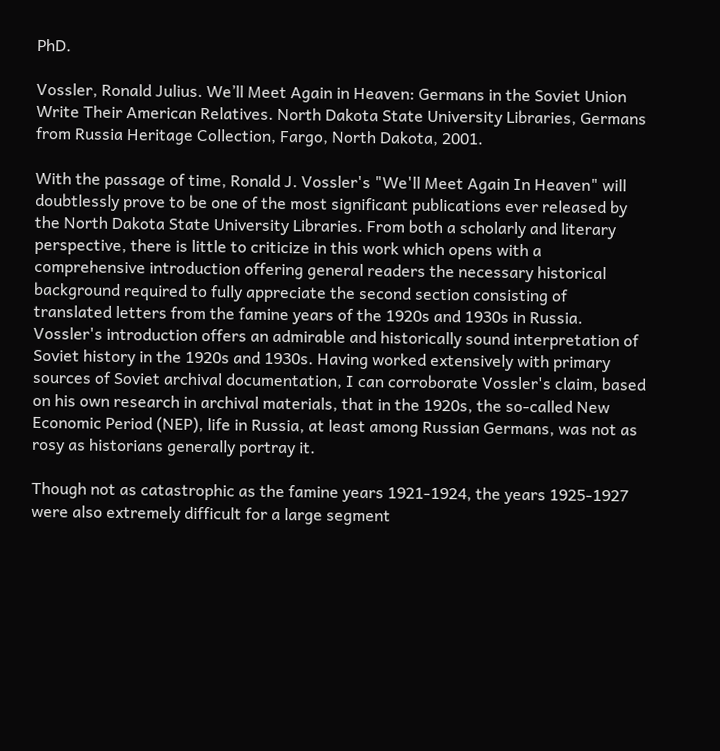PhD.

Vossler, Ronald Julius. We’ll Meet Again in Heaven: Germans in the Soviet Union Write Their American Relatives. North Dakota State University Libraries, Germans from Russia Heritage Collection, Fargo, North Dakota, 2001.

With the passage of time, Ronald J. Vossler's "We'll Meet Again In Heaven" will doubtlessly prove to be one of the most significant publications ever released by the North Dakota State University Libraries. From both a scholarly and literary perspective, there is little to criticize in this work which opens with a comprehensive introduction offering general readers the necessary historical background required to fully appreciate the second section consisting of translated letters from the famine years of the 1920s and 1930s in Russia. Vossler's introduction offers an admirable and historically sound interpretation of Soviet history in the 1920s and 1930s. Having worked extensively with primary sources of Soviet archival documentation, I can corroborate Vossler's claim, based on his own research in archival materials, that in the 1920s, the so-called New Economic Period (NEP), life in Russia, at least among Russian Germans, was not as rosy as historians generally portray it.

Though not as catastrophic as the famine years 1921-1924, the years 1925-1927 were also extremely difficult for a large segment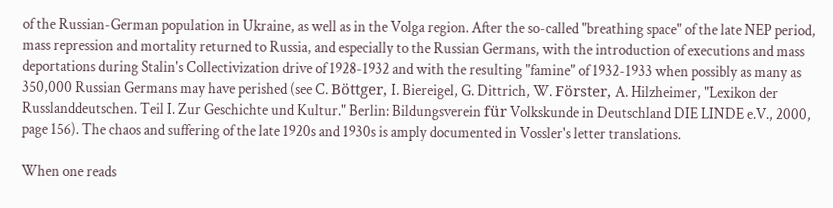of the Russian-German population in Ukraine, as well as in the Volga region. After the so-called "breathing space" of the late NEP period, mass repression and mortality returned to Russia, and especially to the Russian Germans, with the introduction of executions and mass deportations during Stalin's Collectivization drive of 1928-1932 and with the resulting "famine" of 1932-1933 when possibly as many as 350,000 Russian Germans may have perished (see C. Böttger, I. Biereigel, G. Dittrich, W. Förster, A. Hilzheimer, "Lexikon der Russlanddeutschen. Teil I. Zur Geschichte und Kultur." Berlin: Bildungsverein für Volkskunde in Deutschland DIE LINDE e.V., 2000, page 156). The chaos and suffering of the late 1920s and 1930s is amply documented in Vossler's letter translations.

When one reads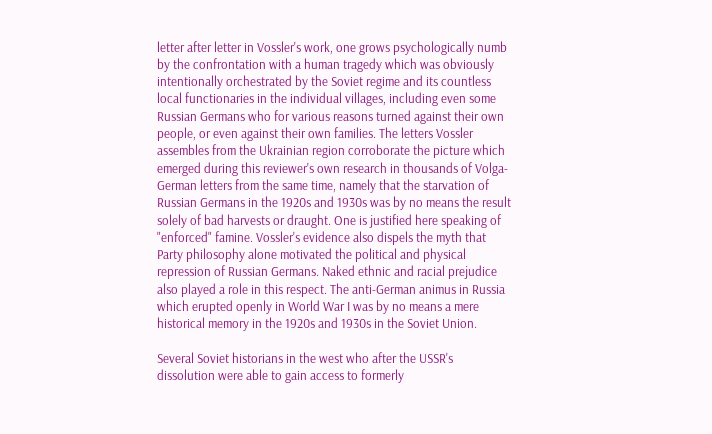letter after letter in Vossler's work, one grows psychologically numb by the confrontation with a human tragedy which was obviously intentionally orchestrated by the Soviet regime and its countless local functionaries in the individual villages, including even some Russian Germans who for various reasons turned against their own people, or even against their own families. The letters Vossler assembles from the Ukrainian region corroborate the picture which emerged during this reviewer's own research in thousands of Volga-German letters from the same time, namely that the starvation of Russian Germans in the 1920s and 1930s was by no means the result solely of bad harvests or draught. One is justified here speaking of "enforced" famine. Vossler's evidence also dispels the myth that Party philosophy alone motivated the political and physical repression of Russian Germans. Naked ethnic and racial prejudice also played a role in this respect. The anti-German animus in Russia which erupted openly in World War I was by no means a mere historical memory in the 1920s and 1930s in the Soviet Union.

Several Soviet historians in the west who after the USSR's dissolution were able to gain access to formerly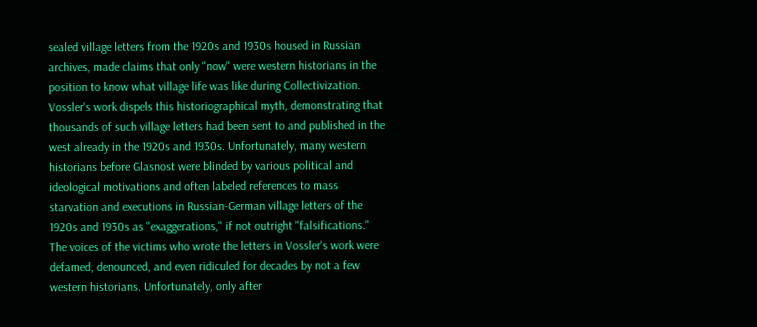sealed village letters from the 1920s and 1930s housed in Russian archives, made claims that only "now" were western historians in the position to know what village life was like during Collectivization. Vossler's work dispels this historiographical myth, demonstrating that thousands of such village letters had been sent to and published in the west already in the 1920s and 1930s. Unfortunately, many western historians before Glasnost were blinded by various political and ideological motivations and often labeled references to mass starvation and executions in Russian-German village letters of the 1920s and 1930s as "exaggerations," if not outright "falsifications." The voices of the victims who wrote the letters in Vossler's work were defamed, denounced, and even ridiculed for decades by not a few western historians. Unfortunately, only after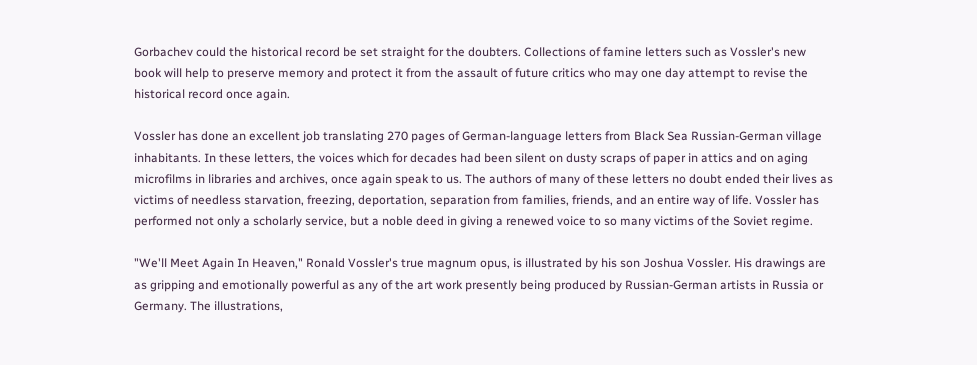Gorbachev could the historical record be set straight for the doubters. Collections of famine letters such as Vossler's new book will help to preserve memory and protect it from the assault of future critics who may one day attempt to revise the historical record once again.

Vossler has done an excellent job translating 270 pages of German-language letters from Black Sea Russian-German village inhabitants. In these letters, the voices which for decades had been silent on dusty scraps of paper in attics and on aging microfilms in libraries and archives, once again speak to us. The authors of many of these letters no doubt ended their lives as victims of needless starvation, freezing, deportation, separation from families, friends, and an entire way of life. Vossler has performed not only a scholarly service, but a noble deed in giving a renewed voice to so many victims of the Soviet regime.

"We'll Meet Again In Heaven," Ronald Vossler's true magnum opus, is illustrated by his son Joshua Vossler. His drawings are as gripping and emotionally powerful as any of the art work presently being produced by Russian-German artists in Russia or Germany. The illustrations,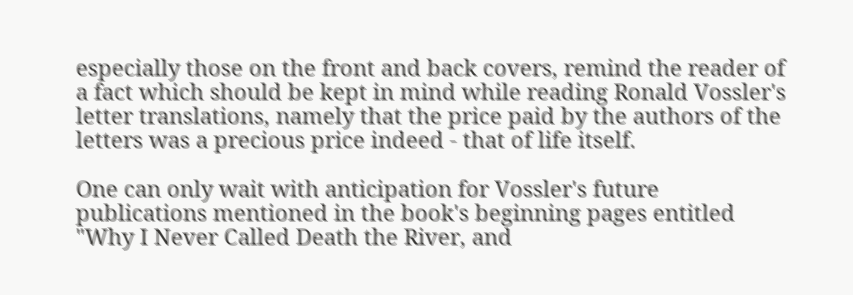especially those on the front and back covers, remind the reader of a fact which should be kept in mind while reading Ronald Vossler's letter translations, namely that the price paid by the authors of the letters was a precious price indeed - that of life itself.

One can only wait with anticipation for Vossler's future publications mentioned in the book's beginning pages entitled "Why I Never Called Death the River, and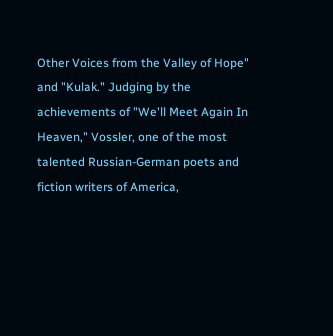Other Voices from the Valley of Hope" and "Kulak." Judging by the achievements of "We'll Meet Again In Heaven," Vossler, one of the most talented Russian-German poets and fiction writers of America,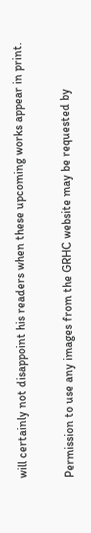will certainly not disappoint his readers when these upcoming works appear in print.

Permission to use any images from the GRHC website may be requested by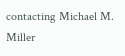contacting Michael M. Miller